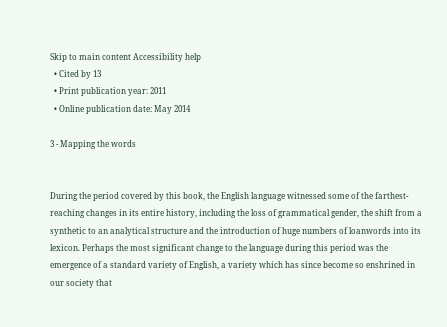Skip to main content Accessibility help
  • Cited by 13
  • Print publication year: 2011
  • Online publication date: May 2014

3 - Mapping the words


During the period covered by this book, the English language witnessed some of the farthest-reaching changes in its entire history, including the loss of grammatical gender, the shift from a synthetic to an analytical structure and the introduction of huge numbers of loanwords into its lexicon. Perhaps the most significant change to the language during this period was the emergence of a standard variety of English, a variety which has since become so enshrined in our society that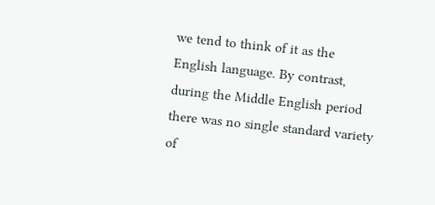we tend to think of it as the English language. By contrast, during the Middle English period there was no single standard variety of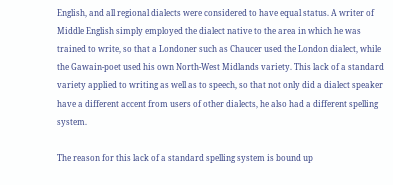English, and all regional dialects were considered to have equal status. A writer of Middle English simply employed the dialect native to the area in which he was trained to write, so that a Londoner such as Chaucer used the London dialect, while the Gawain-poet used his own North-West Midlands variety. This lack of a standard variety applied to writing as well as to speech, so that not only did a dialect speaker have a different accent from users of other dialects, he also had a different spelling system.

The reason for this lack of a standard spelling system is bound up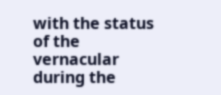with the status of the vernacular during the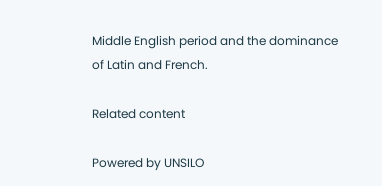Middle English period and the dominance of Latin and French.

Related content

Powered by UNSILO